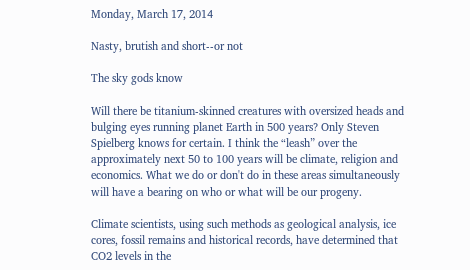Monday, March 17, 2014

Nasty, brutish and short--or not

The sky gods know

Will there be titanium-skinned creatures with oversized heads and bulging eyes running planet Earth in 500 years? Only Steven Spielberg knows for certain. I think the “leash” over the approximately next 50 to 100 years will be climate, religion and economics. What we do or don't do in these areas simultaneously will have a bearing on who or what will be our progeny.

Climate scientists, using such methods as geological analysis, ice cores, fossil remains and historical records, have determined that CO2 levels in the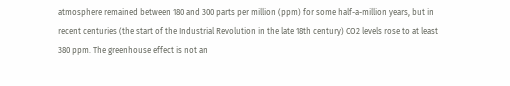atmosphere remained between 180 and 300 parts per million (ppm) for some half-a-million years, but in recent centuries (the start of the Industrial Revolution in the late 18th century) CO2 levels rose to at least 380 ppm. The greenhouse effect is not an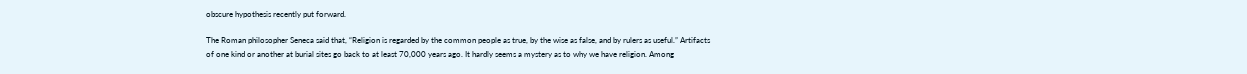obscure hypothesis recently put forward.

The Roman philosopher Seneca said that, “Religion is regarded by the common people as true, by the wise as false, and by rulers as useful.” Artifacts of one kind or another at burial sites go back to at least 70,000 years ago. It hardly seems a mystery as to why we have religion. Among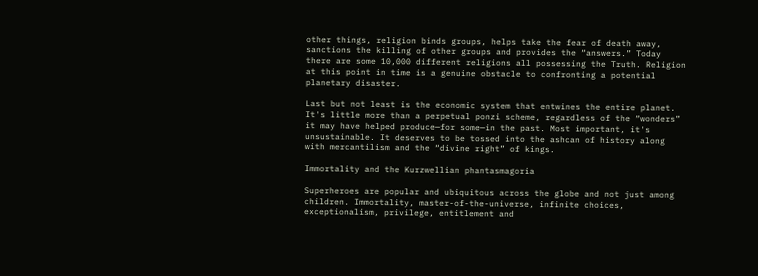other things, religion binds groups, helps take the fear of death away, sanctions the killing of other groups and provides the “answers.” Today there are some 10,000 different religions all possessing the Truth. Religion at this point in time is a genuine obstacle to confronting a potential planetary disaster.

Last but not least is the economic system that entwines the entire planet. It's little more than a perpetual ponzi scheme, regardless of the “wonders” it may have helped produce—for some—in the past. Most important, it's unsustainable. It deserves to be tossed into the ashcan of history along with mercantilism and the “divine right” of kings.

Immortality and the Kurzwellian phantasmagoria

Superheroes are popular and ubiquitous across the globe and not just among children. Immortality, master-of-the-universe, infinite choices, exceptionalism, privilege, entitlement and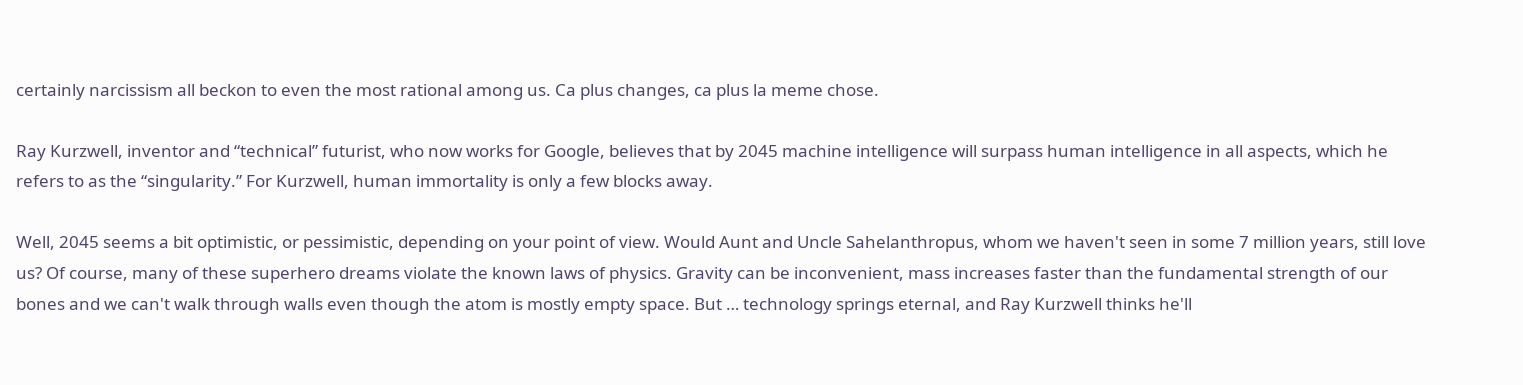certainly narcissism all beckon to even the most rational among us. Ca plus changes, ca plus la meme chose.

Ray Kurzwell, inventor and “technical” futurist, who now works for Google, believes that by 2045 machine intelligence will surpass human intelligence in all aspects, which he refers to as the “singularity.” For Kurzwell, human immortality is only a few blocks away.

Well, 2045 seems a bit optimistic, or pessimistic, depending on your point of view. Would Aunt and Uncle Sahelanthropus, whom we haven't seen in some 7 million years, still love us? Of course, many of these superhero dreams violate the known laws of physics. Gravity can be inconvenient, mass increases faster than the fundamental strength of our bones and we can't walk through walls even though the atom is mostly empty space. But … technology springs eternal, and Ray Kurzwell thinks he'll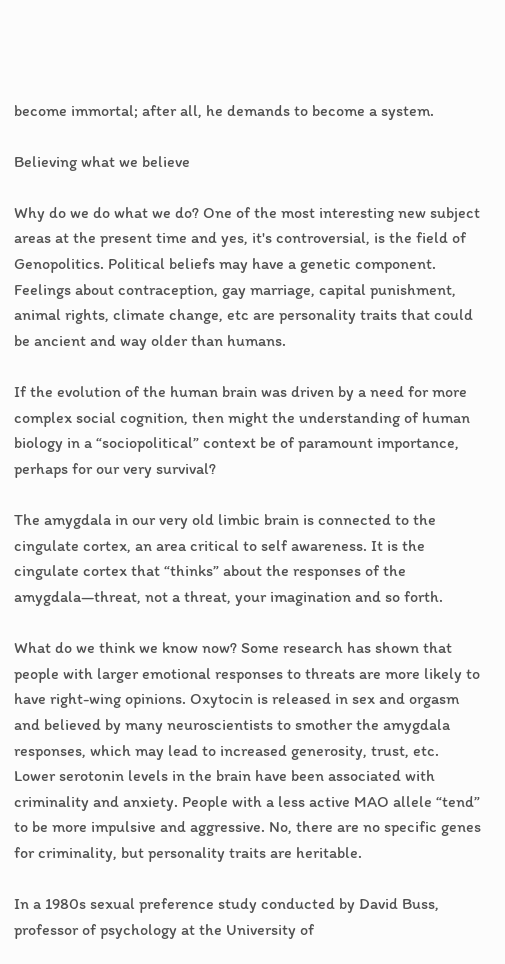become immortal; after all, he demands to become a system.

Believing what we believe

Why do we do what we do? One of the most interesting new subject areas at the present time and yes, it's controversial, is the field of Genopolitics. Political beliefs may have a genetic component. Feelings about contraception, gay marriage, capital punishment, animal rights, climate change, etc are personality traits that could be ancient and way older than humans.

If the evolution of the human brain was driven by a need for more complex social cognition, then might the understanding of human biology in a “sociopolitical” context be of paramount importance, perhaps for our very survival?

The amygdala in our very old limbic brain is connected to the cingulate cortex, an area critical to self awareness. It is the cingulate cortex that “thinks” about the responses of the amygdala—threat, not a threat, your imagination and so forth.

What do we think we know now? Some research has shown that people with larger emotional responses to threats are more likely to have right-wing opinions. Oxytocin is released in sex and orgasm and believed by many neuroscientists to smother the amygdala responses, which may lead to increased generosity, trust, etc. Lower serotonin levels in the brain have been associated with criminality and anxiety. People with a less active MAO allele “tend” to be more impulsive and aggressive. No, there are no specific genes for criminality, but personality traits are heritable.

In a 1980s sexual preference study conducted by David Buss, professor of psychology at the University of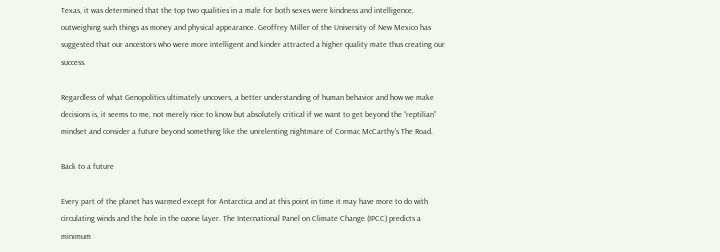Texas, it was determined that the top two qualities in a male for both sexes were kindness and intelligence, outweighing such things as money and physical appearance. Geoffrey Miller of the University of New Mexico has suggested that our ancestors who were more intelligent and kinder attracted a higher quality mate thus creating our success.

Regardless of what Genopolitics ultimately uncovers, a better understanding of human behavior and how we make decisions is, it seems to me, not merely nice to know but absolutely critical if we want to get beyond the “reptilian” mindset and consider a future beyond something like the unrelenting nightmare of Cormac McCarthy's The Road.

Back to a future

Every part of the planet has warmed except for Antarctica and at this point in time it may have more to do with circulating winds and the hole in the ozone layer. The International Panel on Climate Change (IPCC) predicts a minimum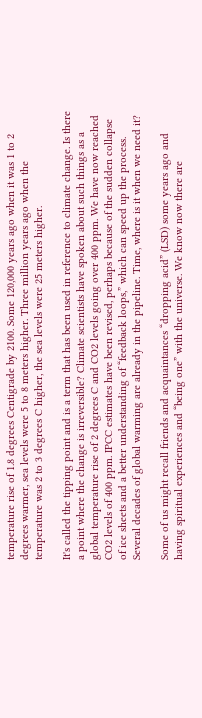temperature rise of 1.8 degrees Centigrade by 2100. Some 120,000 years ago when it was 1 to 2 degrees warmer, sea levels were 5 to 8 meters higher. Three million years ago when the temperature was 2 to 3 degrees C higher, the sea levels were 25 meters higher.

It's called the tipping point and is a term that has been used in reference to climate change. Is there a point where the change is irreversible? Climate scientists have spoken about such things as a global temperature rise of 2 degrees C and CO2 levels going over 400 ppm. We have now reached CO2 levels of 400 ppm. IPCC estimates have been revised, perhaps because of the sudden collapse of ice sheets and a better understanding of “feedback loops,” which can speed up the process. Several decades of global warming are already in the pipeline. Time, where is it when we need it?

Some of us might recall friends and acquaintances “dropping acid” (LSD) some years ago and having spiritual experiences and “being one” with the universe. We know now there are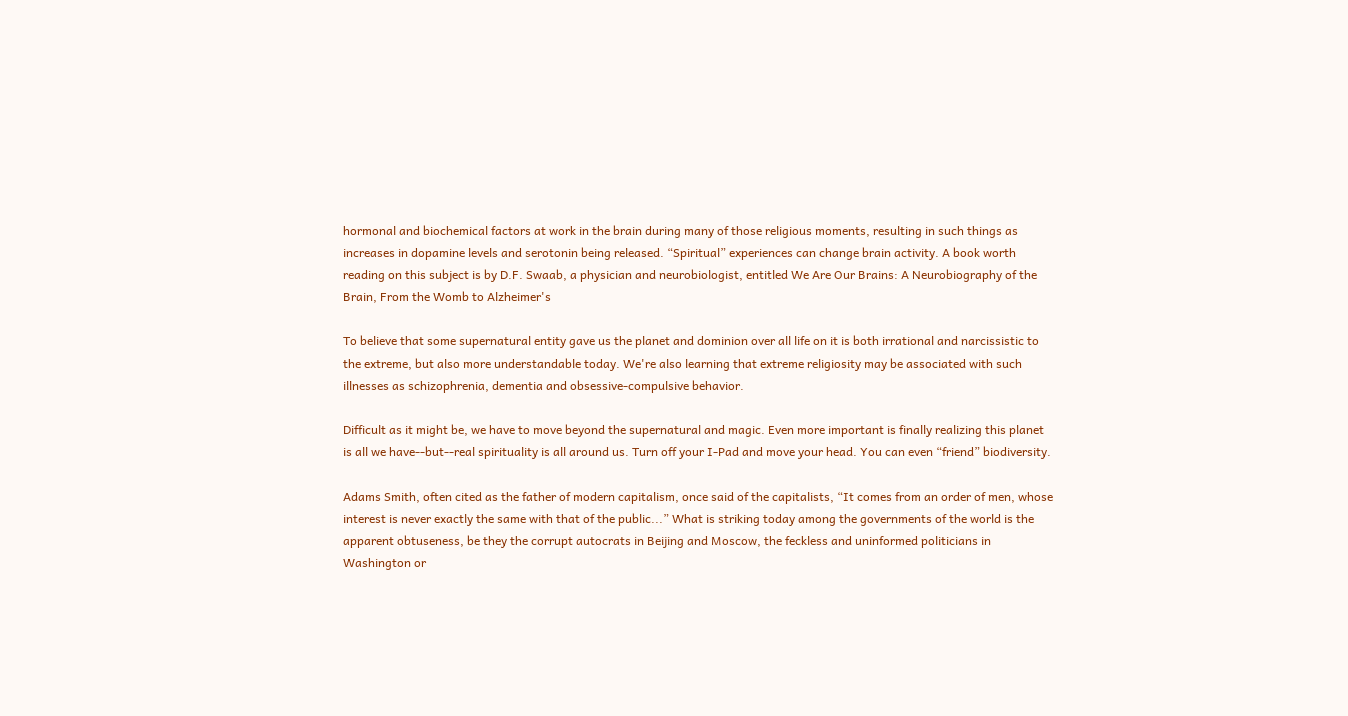hormonal and biochemical factors at work in the brain during many of those religious moments, resulting in such things as increases in dopamine levels and serotonin being released. “Spiritual” experiences can change brain activity. A book worth reading on this subject is by D.F. Swaab, a physician and neurobiologist, entitled We Are Our Brains: A Neurobiography of the Brain, From the Womb to Alzheimer's

To believe that some supernatural entity gave us the planet and dominion over all life on it is both irrational and narcissistic to the extreme, but also more understandable today. We're also learning that extreme religiosity may be associated with such illnesses as schizophrenia, dementia and obsessive-compulsive behavior.

Difficult as it might be, we have to move beyond the supernatural and magic. Even more important is finally realizing this planet is all we have--but--real spirituality is all around us. Turn off your I-Pad and move your head. You can even “friend” biodiversity.

Adams Smith, often cited as the father of modern capitalism, once said of the capitalists, “It comes from an order of men, whose interest is never exactly the same with that of the public...” What is striking today among the governments of the world is the apparent obtuseness, be they the corrupt autocrats in Beijing and Moscow, the feckless and uninformed politicians in Washington or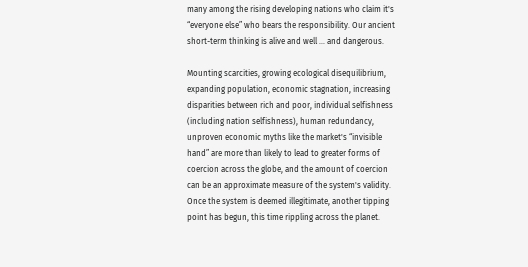many among the rising developing nations who claim it's “everyone else” who bears the responsibility. Our ancient short-term thinking is alive and well … and dangerous.

Mounting scarcities, growing ecological disequilibrium, expanding population, economic stagnation, increasing disparities between rich and poor, individual selfishness (including nation selfishness), human redundancy, unproven economic myths like the market's “invisible hand” are more than likely to lead to greater forms of coercion across the globe, and the amount of coercion can be an approximate measure of the system's validity. Once the system is deemed illegitimate, another tipping point has begun, this time rippling across the planet.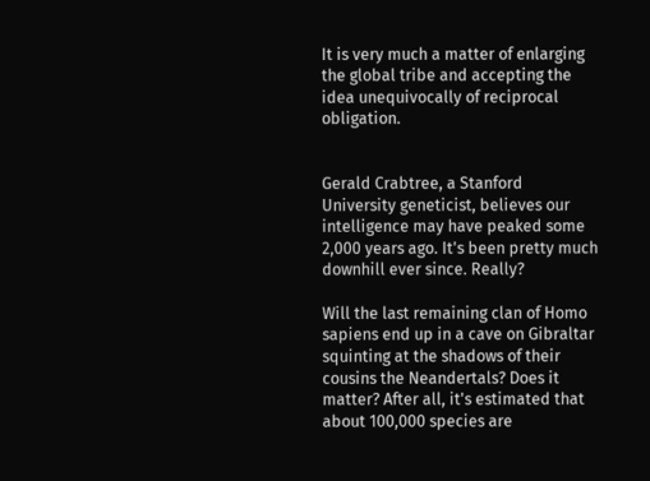It is very much a matter of enlarging the global tribe and accepting the idea unequivocally of reciprocal obligation.


Gerald Crabtree, a Stanford University geneticist, believes our intelligence may have peaked some 2,000 years ago. It's been pretty much downhill ever since. Really?

Will the last remaining clan of Homo sapiens end up in a cave on Gibraltar squinting at the shadows of their cousins the Neandertals? Does it matter? After all, it's estimated that about 100,000 species are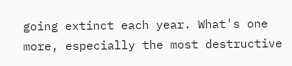going extinct each year. What's one more, especially the most destructive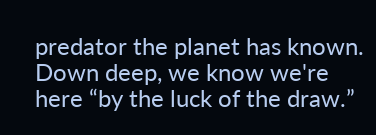predator the planet has known. Down deep, we know we're here “by the luck of the draw.”